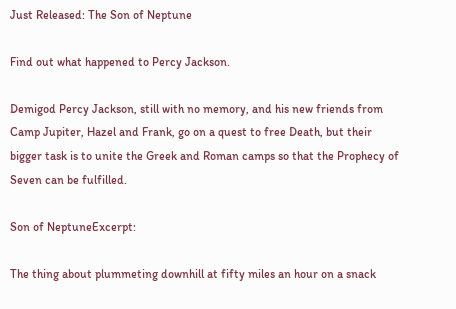Just Released: The Son of Neptune

Find out what happened to Percy Jackson.

Demigod Percy Jackson, still with no memory, and his new friends from Camp Jupiter, Hazel and Frank, go on a quest to free Death, but their bigger task is to unite the Greek and Roman camps so that the Prophecy of Seven can be fulfilled.

Son of NeptuneExcerpt:

The thing about plummeting downhill at fifty miles an hour on a snack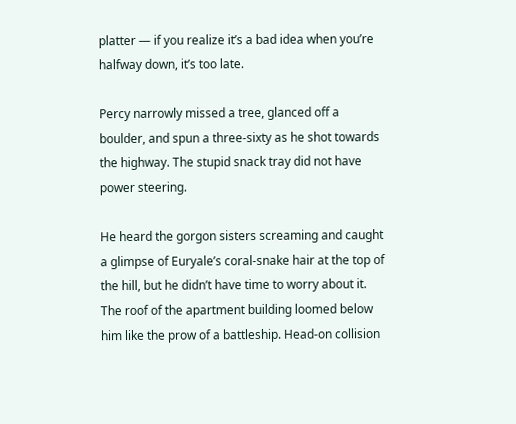platter — if you realize it’s a bad idea when you’re halfway down, it’s too late.

Percy narrowly missed a tree, glanced off a boulder, and spun a three-sixty as he shot towards the highway. The stupid snack tray did not have power steering.

He heard the gorgon sisters screaming and caught a glimpse of Euryale’s coral-snake hair at the top of the hill, but he didn’t have time to worry about it. The roof of the apartment building loomed below him like the prow of a battleship. Head-on collision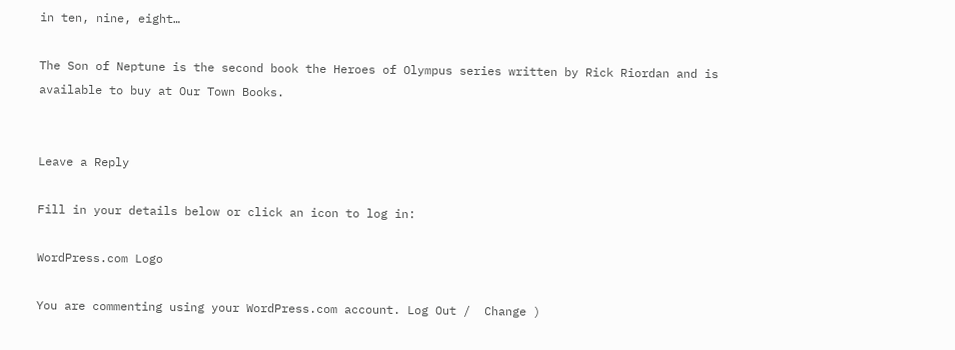in ten, nine, eight…

The Son of Neptune is the second book the Heroes of Olympus series written by Rick Riordan and is available to buy at Our Town Books.


Leave a Reply

Fill in your details below or click an icon to log in:

WordPress.com Logo

You are commenting using your WordPress.com account. Log Out /  Change )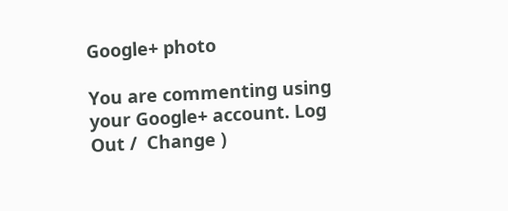Google+ photo

You are commenting using your Google+ account. Log Out /  Change )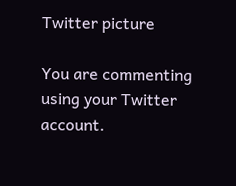Twitter picture

You are commenting using your Twitter account.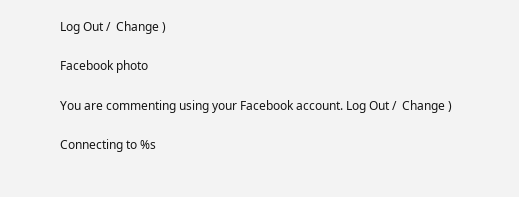Log Out /  Change )

Facebook photo

You are commenting using your Facebook account. Log Out /  Change )

Connecting to %s